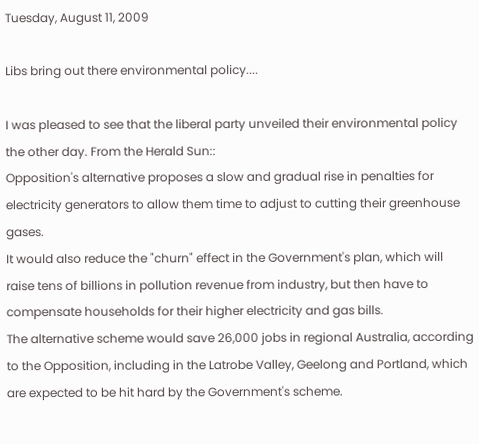Tuesday, August 11, 2009

Libs bring out there environmental policy....

I was pleased to see that the liberal party unveiled their environmental policy the other day. From the Herald Sun::
Opposition's alternative proposes a slow and gradual rise in penalties for electricity generators to allow them time to adjust to cutting their greenhouse gases.
It would also reduce the "churn" effect in the Government's plan, which will raise tens of billions in pollution revenue from industry, but then have to compensate households for their higher electricity and gas bills.
The alternative scheme would save 26,000 jobs in regional Australia, according to the Opposition, including in the Latrobe Valley, Geelong and Portland, which are expected to be hit hard by the Government's scheme.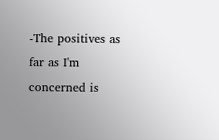-The positives as far as I'm concerned is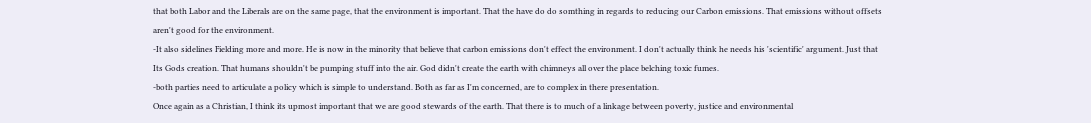that both Labor and the Liberals are on the same page, that the environment is important. That the have do do somthing in regards to reducing our Carbon emissions. That emissions without offsets aren't good for the environment.
-It also sidelines Fielding more and more. He is now in the minority that believe that carbon emissions don't effect the environment. I don't actually think he needs his 'scientific' argument. Just that Its Gods creation. That humans shouldn't be pumping stuff into the air. God didn't create the earth with chimneys all over the place belching toxic fumes.
-both parties need to articulate a policy which is simple to understand. Both as far as I'm concerned, are to complex in there presentation.
Once again as a Christian, I think its upmost important that we are good stewards of the earth. That there is to much of a linkage between poverty, justice and environmental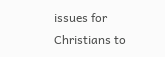issues for Christians to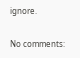ignore.

No comments: